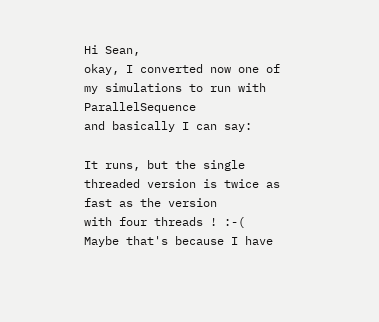Hi Sean,
okay, I converted now one of my simulations to run with ParallelSequence
and basically I can say:

It runs, but the single threaded version is twice as fast as the version
with four threads ! :-(
Maybe that's because I have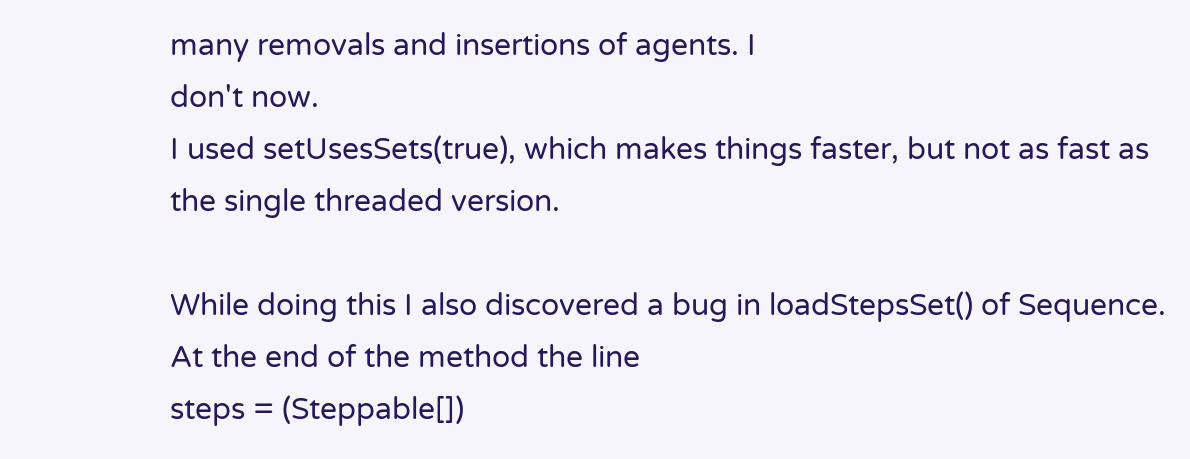many removals and insertions of agents. I
don't now.
I used setUsesSets(true), which makes things faster, but not as fast as
the single threaded version.

While doing this I also discovered a bug in loadStepsSet() of Sequence.
At the end of the method the line
steps = (Steppable[])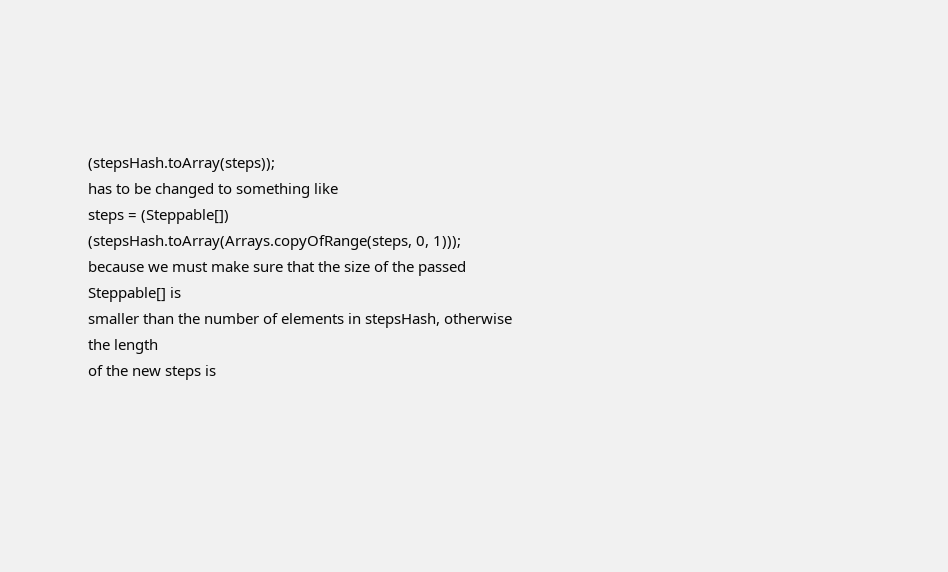(stepsHash.toArray(steps));
has to be changed to something like
steps = (Steppable[]) (stepsHash.toArray(Arrays.copyOfRange(steps, 0, 1)));
because we must make sure that the size of the passed Steppable[] is
smaller than the number of elements in stepsHash, otherwise the length
of the new steps is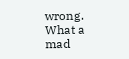wrong. What a mad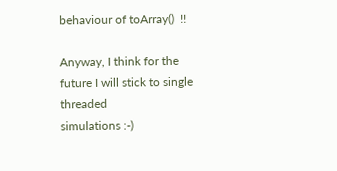behaviour of toArray()  !!

Anyway, I think for the future I will stick to single threaded
simulations :-)